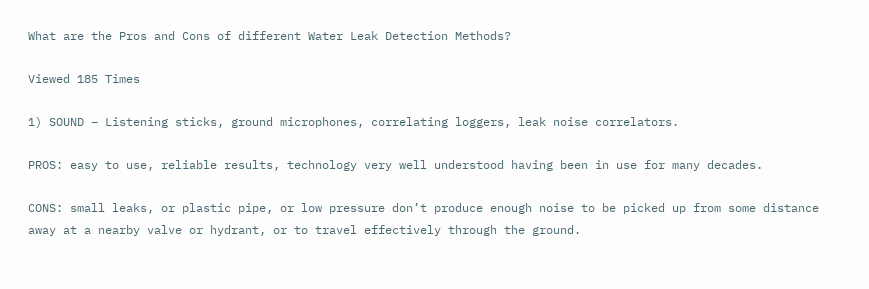What are the Pros and Cons of different Water Leak Detection Methods?

Viewed 185 Times

1) SOUND – Listening sticks, ground microphones, correlating loggers, leak noise correlators.

PROS: easy to use, reliable results, technology very well understood having been in use for many decades.

CONS: small leaks, or plastic pipe, or low pressure don’t produce enough noise to be picked up from some distance away at a nearby valve or hydrant, or to travel effectively through the ground.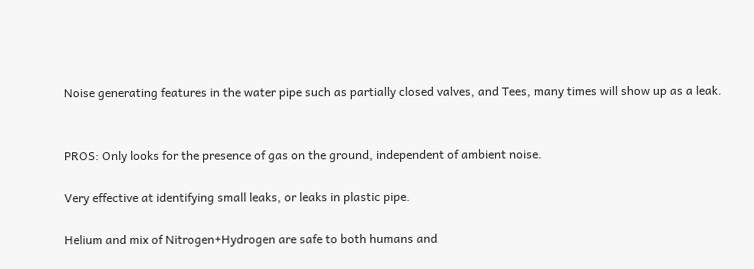Noise generating features in the water pipe such as partially closed valves, and Tees, many times will show up as a leak.


PROS: Only looks for the presence of gas on the ground, independent of ambient noise.

Very effective at identifying small leaks, or leaks in plastic pipe.

Helium and mix of Nitrogen+Hydrogen are safe to both humans and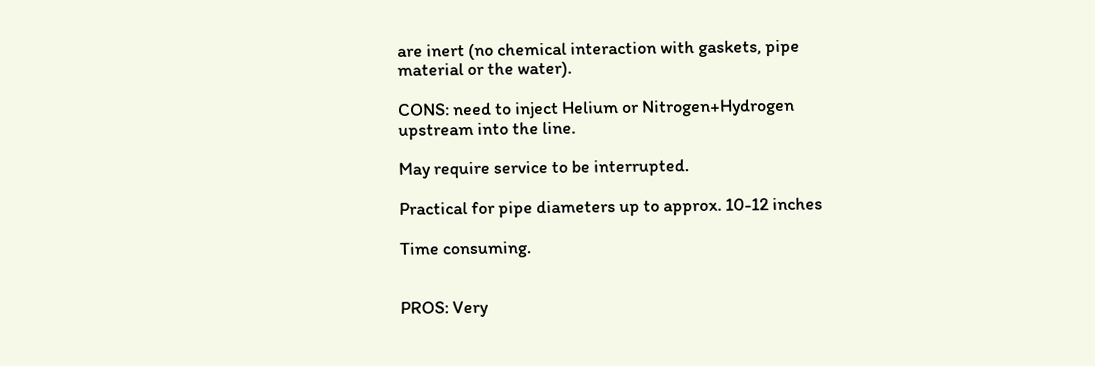are inert (no chemical interaction with gaskets, pipe material or the water).

CONS: need to inject Helium or Nitrogen+Hydrogen upstream into the line.

May require service to be interrupted.

Practical for pipe diameters up to approx. 10-12 inches

Time consuming.


PROS: Very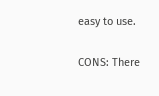easy to use.

CONS: There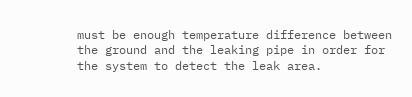must be enough temperature difference between the ground and the leaking pipe in order for the system to detect the leak area.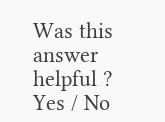Was this answer helpful ? Yes / No